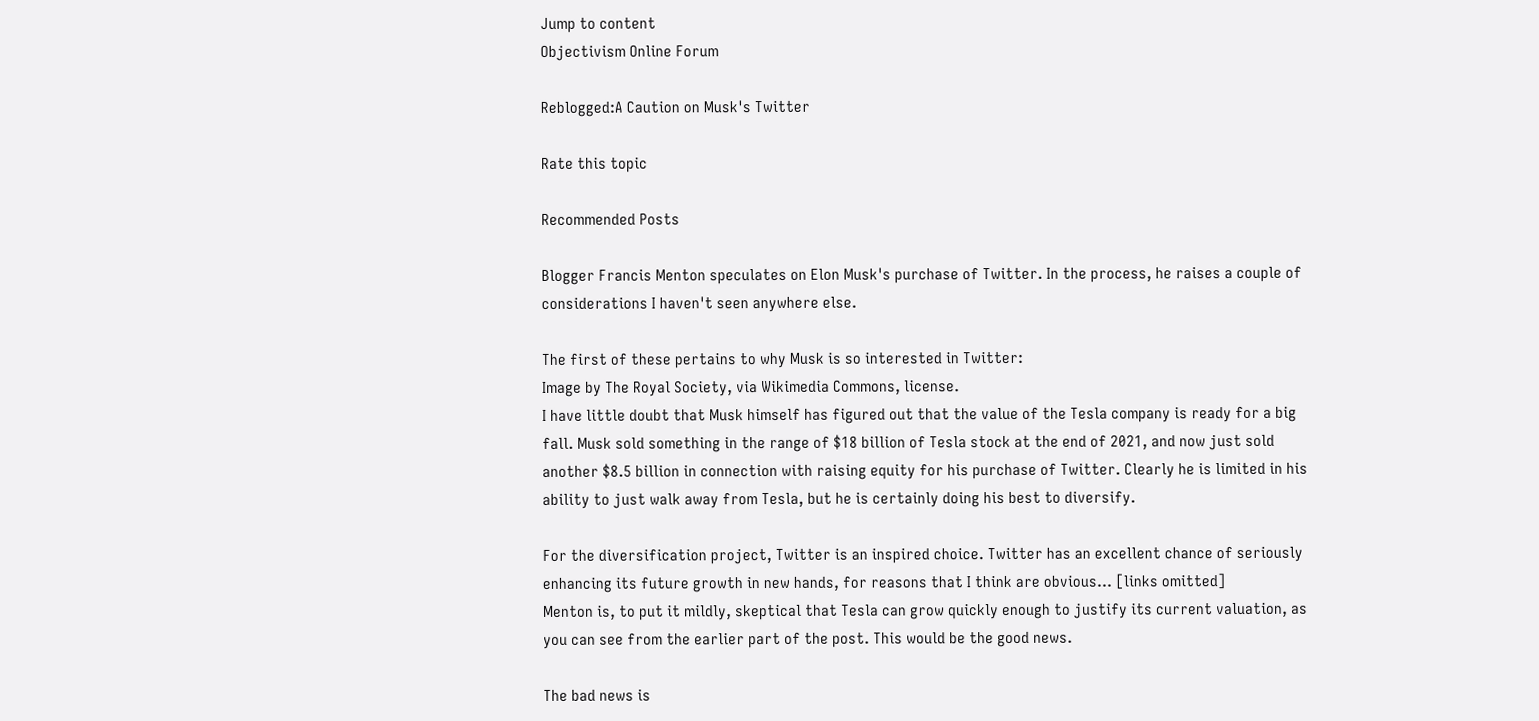Jump to content
Objectivism Online Forum

Reblogged:A Caution on Musk's Twitter

Rate this topic

Recommended Posts

Blogger Francis Menton speculates on Elon Musk's purchase of Twitter. In the process, he raises a couple of considerations I haven't seen anywhere else.

The first of these pertains to why Musk is so interested in Twitter:
Image by The Royal Society, via Wikimedia Commons, license.
I have little doubt that Musk himself has figured out that the value of the Tesla company is ready for a big fall. Musk sold something in the range of $18 billion of Tesla stock at the end of 2021, and now just sold another $8.5 billion in connection with raising equity for his purchase of Twitter. Clearly he is limited in his ability to just walk away from Tesla, but he is certainly doing his best to diversify.

For the diversification project, Twitter is an inspired choice. Twitter has an excellent chance of seriously enhancing its future growth in new hands, for reasons that I think are obvious... [links omitted]
Menton is, to put it mildly, skeptical that Tesla can grow quickly enough to justify its current valuation, as you can see from the earlier part of the post. This would be the good news.

The bad news is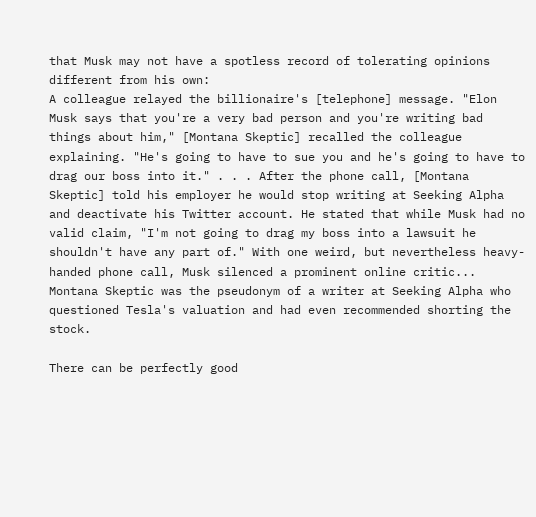that Musk may not have a spotless record of tolerating opinions different from his own:
A colleague relayed the billionaire's [telephone] message. "Elon Musk says that you're a very bad person and you're writing bad things about him," [Montana Skeptic] recalled the colleague explaining. "He's going to have to sue you and he's going to have to drag our boss into it." . . . After the phone call, [Montana Skeptic] told his employer he would stop writing at Seeking Alpha and deactivate his Twitter account. He stated that while Musk had no valid claim, "I'm not going to drag my boss into a lawsuit he shouldn't have any part of." With one weird, but nevertheless heavy-handed phone call, Musk silenced a prominent online critic...
Montana Skeptic was the pseudonym of a writer at Seeking Alpha who questioned Tesla's valuation and had even recommended shorting the stock.

There can be perfectly good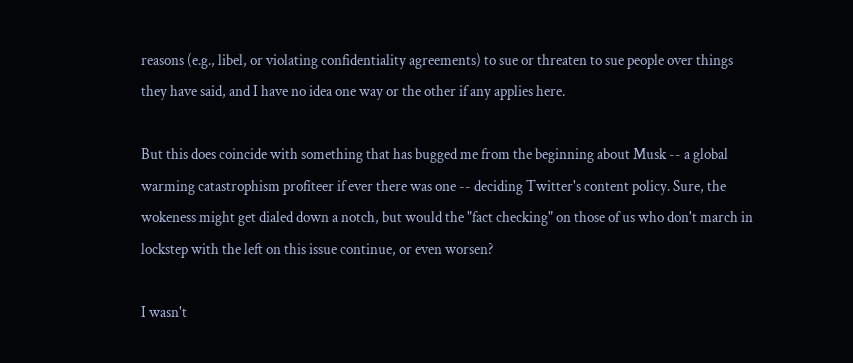reasons (e.g., libel, or violating confidentiality agreements) to sue or threaten to sue people over things they have said, and I have no idea one way or the other if any applies here.

But this does coincide with something that has bugged me from the beginning about Musk -- a global warming catastrophism profiteer if ever there was one -- deciding Twitter's content policy. Sure, the wokeness might get dialed down a notch, but would the "fact checking" on those of us who don't march in lockstep with the left on this issue continue, or even worsen?

I wasn't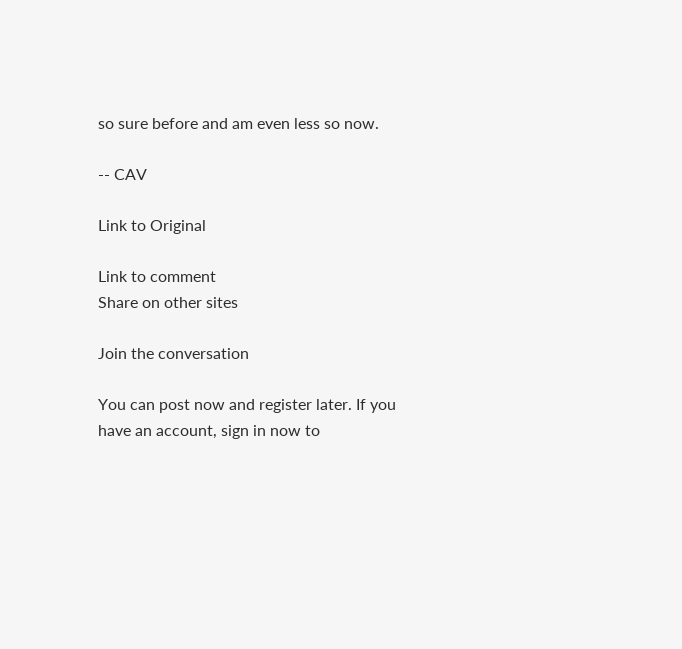so sure before and am even less so now.

-- CAV

Link to Original

Link to comment
Share on other sites

Join the conversation

You can post now and register later. If you have an account, sign in now to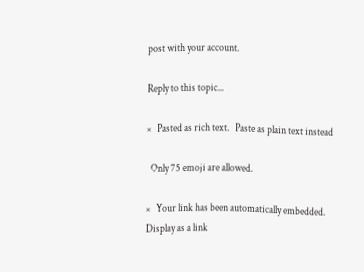post with your account.

Reply to this topic...

×   Pasted as rich text.   Paste as plain text instead

  Only 75 emoji are allowed.

×   Your link has been automatically embedded.   Display as a link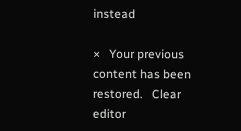instead

×   Your previous content has been restored.   Clear editor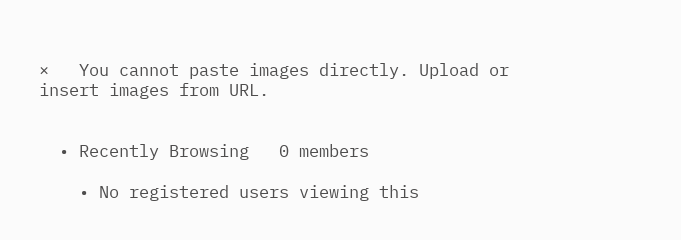×   You cannot paste images directly. Upload or insert images from URL.


  • Recently Browsing   0 members

    • No registered users viewing this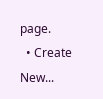page.
  • Create New...